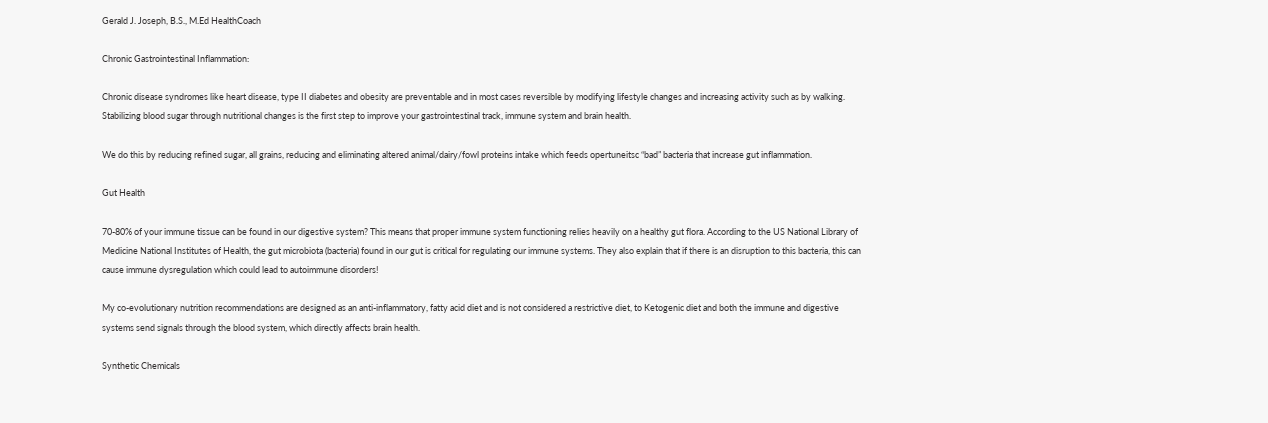Gerald J. Joseph, B.S., M.Ed HealthCoach

Chronic Gastrointestinal Inflammation:

Chronic disease syndromes like heart disease, type II diabetes and obesity are preventable and in most cases reversible by modifying lifestyle changes and increasing activity such as by walking. Stabilizing blood sugar through nutritional changes is the first step to improve your gastrointestinal track, immune system and brain health.

We do this by reducing refined sugar, all grains, reducing and eliminating altered animal/dairy/fowl proteins intake which feeds opertuneitsc “bad” bacteria that increase gut inflammation.

Gut Health

70-80% of your immune tissue can be found in our digestive system? This means that proper immune system functioning relies heavily on a healthy gut flora. According to the US National Library of Medicine National Institutes of Health, the gut microbiota (bacteria) found in our gut is critical for regulating our immune systems. They also explain that if there is an disruption to this bacteria, this can cause immune dysregulation which could lead to autoimmune disorders!

My co-evolutionary nutrition recommendations are designed as an anti-inflammatory, fatty acid diet and is not considered a restrictive diet, to Ketogenic diet and both the immune and digestive systems send signals through the blood system, which directly affects brain health.

Synthetic Chemicals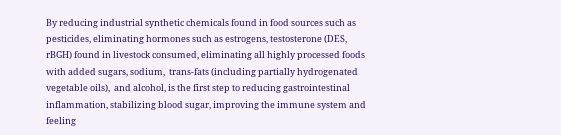By reducing industrial synthetic chemicals found in food sources such as pesticides, eliminating hormones such as estrogens, testosterone (DES, rBGH) found in livestock consumed, eliminating all highly processed foods with added sugars, sodium,  trans-fats (including partially hydrogenated vegetable oils),  and alcohol, is the first step to reducing gastrointestinal inflammation, stabilizing blood sugar, improving the immune system and feeling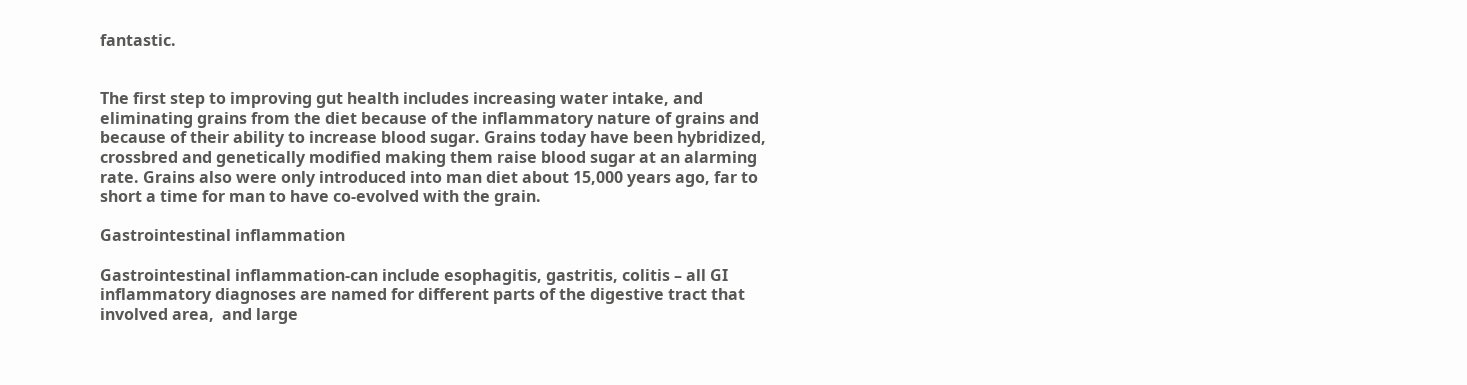fantastic.


The first step to improving gut health includes increasing water intake, and eliminating grains from the diet because of the inflammatory nature of grains and because of their ability to increase blood sugar. Grains today have been hybridized, crossbred and genetically modified making them raise blood sugar at an alarming rate. Grains also were only introduced into man diet about 15,000 years ago, far to short a time for man to have co-evolved with the grain.

Gastrointestinal inflammation

Gastrointestinal inflammation-can include esophagitis, gastritis, colitis – all GI inflammatory diagnoses are named for different parts of the digestive tract that involved area,  and large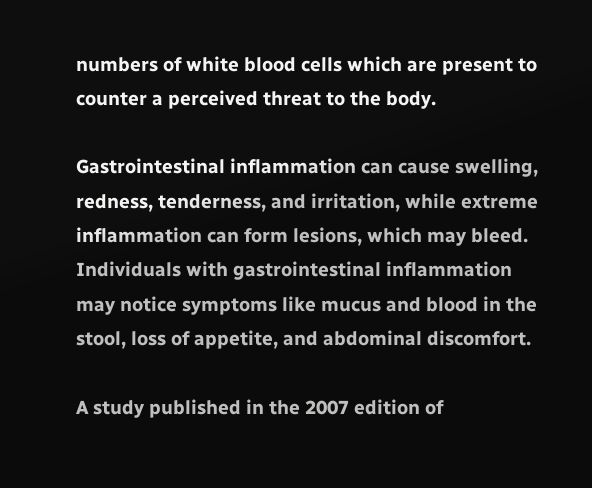numbers of white blood cells which are present to counter a perceived threat to the body.

Gastrointestinal inflammation can cause swelling, redness, tenderness, and irritation, while extreme inflammation can form lesions, which may bleed. Individuals with gastrointestinal inflammation may notice symptoms like mucus and blood in the stool, loss of appetite, and abdominal discomfort.

A study published in the 2007 edition of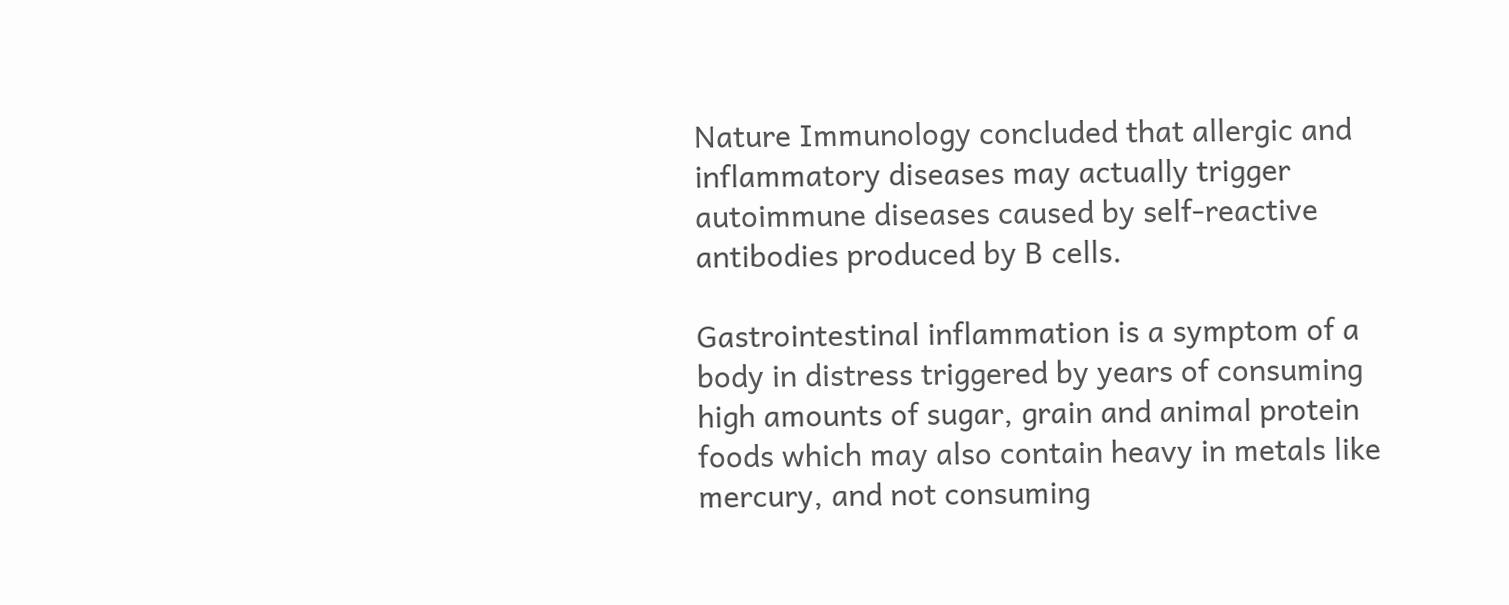Nature Immunology concluded that allergic and inflammatory diseases may actually trigger autoimmune diseases caused by self-reactive antibodies produced by B cells.

Gastrointestinal inflammation is a symptom of a body in distress triggered by years of consuming high amounts of sugar, grain and animal protein foods which may also contain heavy in metals like mercury, and not consuming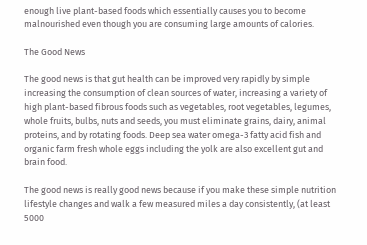enough live plant-based foods which essentially causes you to become malnourished even though you are consuming large amounts of calories.

The Good News

The good news is that gut health can be improved very rapidly by simple increasing the consumption of clean sources of water, increasing a variety of high plant-based fibrous foods such as vegetables, root vegetables, legumes, whole fruits, bulbs, nuts and seeds, you must eliminate grains, dairy, animal proteins, and by rotating foods. Deep sea water omega-3 fatty acid fish and organic farm fresh whole eggs including the yolk are also excellent gut and brain food.

The good news is really good news because if you make these simple nutrition lifestyle changes and walk a few measured miles a day consistently, (at least 5000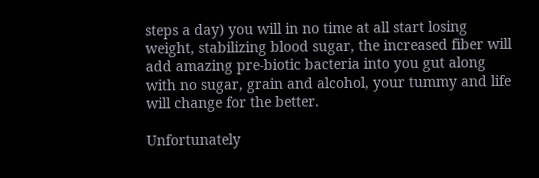steps a day) you will in no time at all start losing weight, stabilizing blood sugar, the increased fiber will add amazing pre-biotic bacteria into you gut along with no sugar, grain and alcohol, your tummy and life will change for the better.

Unfortunately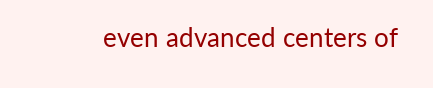even advanced centers of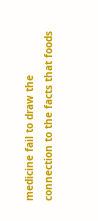medicine fail to draw the connection to the facts that foods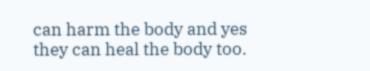can harm the body and yes they can heal the body too.